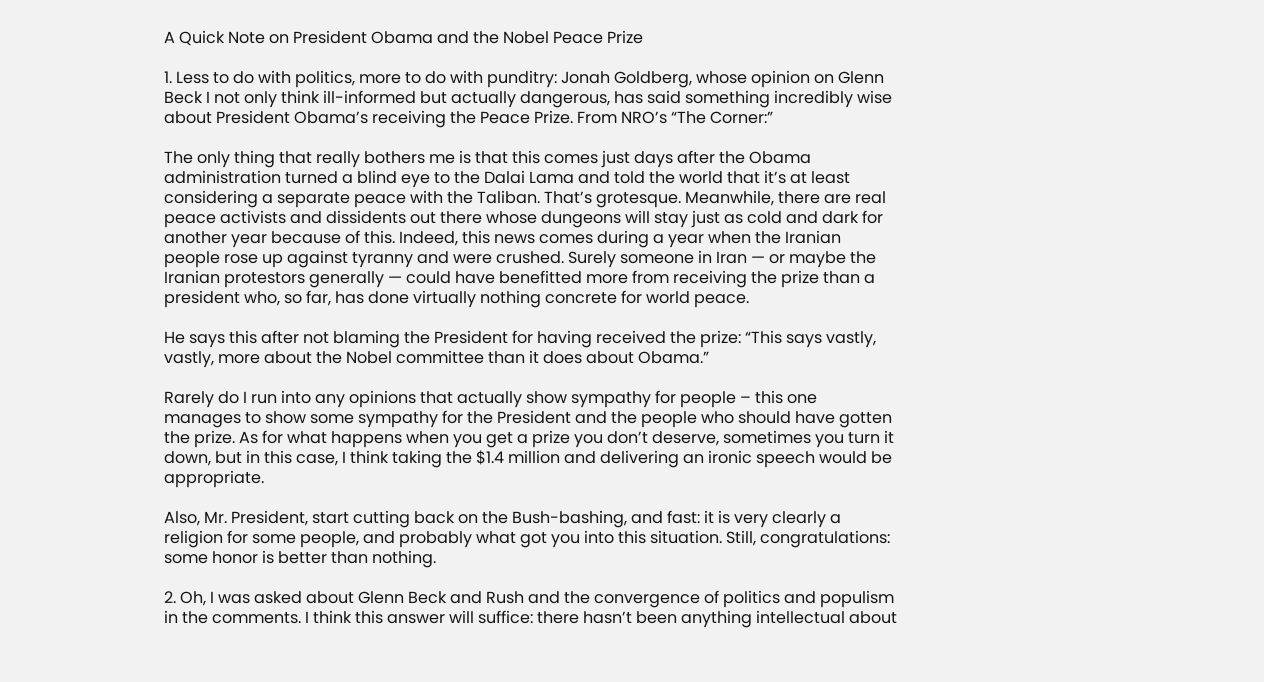A Quick Note on President Obama and the Nobel Peace Prize

1. Less to do with politics, more to do with punditry: Jonah Goldberg, whose opinion on Glenn Beck I not only think ill-informed but actually dangerous, has said something incredibly wise about President Obama’s receiving the Peace Prize. From NRO’s “The Corner:”

The only thing that really bothers me is that this comes just days after the Obama administration turned a blind eye to the Dalai Lama and told the world that it’s at least considering a separate peace with the Taliban. That’s grotesque. Meanwhile, there are real peace activists and dissidents out there whose dungeons will stay just as cold and dark for another year because of this. Indeed, this news comes during a year when the Iranian people rose up against tyranny and were crushed. Surely someone in Iran — or maybe the Iranian protestors generally — could have benefitted more from receiving the prize than a president who, so far, has done virtually nothing concrete for world peace.

He says this after not blaming the President for having received the prize: “This says vastly, vastly, more about the Nobel committee than it does about Obama.”

Rarely do I run into any opinions that actually show sympathy for people – this one manages to show some sympathy for the President and the people who should have gotten the prize. As for what happens when you get a prize you don’t deserve, sometimes you turn it down, but in this case, I think taking the $1.4 million and delivering an ironic speech would be appropriate.

Also, Mr. President, start cutting back on the Bush-bashing, and fast: it is very clearly a religion for some people, and probably what got you into this situation. Still, congratulations: some honor is better than nothing.

2. Oh, I was asked about Glenn Beck and Rush and the convergence of politics and populism in the comments. I think this answer will suffice: there hasn’t been anything intellectual about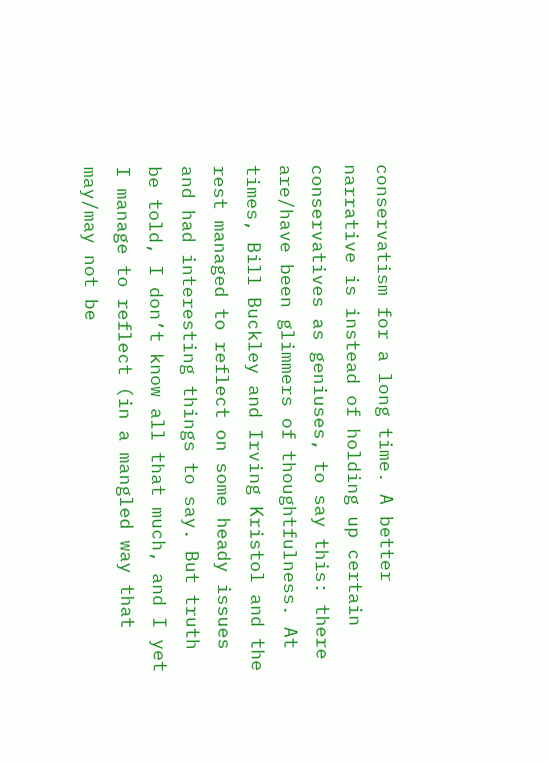conservatism for a long time. A better narrative is instead of holding up certain conservatives as geniuses, to say this: there are/have been glimmers of thoughtfulness. At times, Bill Buckley and Irving Kristol and the rest managed to reflect on some heady issues and had interesting things to say. But truth be told, I don’t know all that much, and I yet I manage to reflect (in a mangled way that may/may not be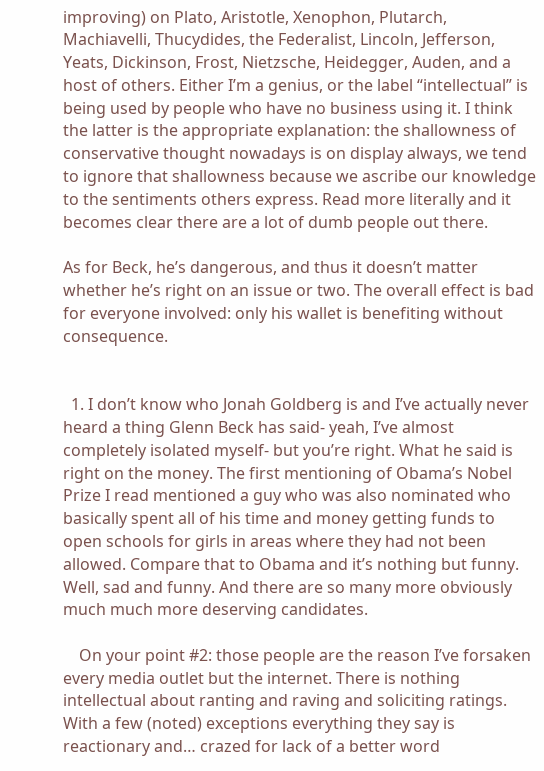improving) on Plato, Aristotle, Xenophon, Plutarch, Machiavelli, Thucydides, the Federalist, Lincoln, Jefferson, Yeats, Dickinson, Frost, Nietzsche, Heidegger, Auden, and a host of others. Either I’m a genius, or the label “intellectual” is being used by people who have no business using it. I think the latter is the appropriate explanation: the shallowness of conservative thought nowadays is on display always, we tend to ignore that shallowness because we ascribe our knowledge to the sentiments others express. Read more literally and it becomes clear there are a lot of dumb people out there.

As for Beck, he’s dangerous, and thus it doesn’t matter whether he’s right on an issue or two. The overall effect is bad for everyone involved: only his wallet is benefiting without consequence.


  1. I don’t know who Jonah Goldberg is and I’ve actually never heard a thing Glenn Beck has said- yeah, I’ve almost completely isolated myself- but you’re right. What he said is right on the money. The first mentioning of Obama’s Nobel Prize I read mentioned a guy who was also nominated who basically spent all of his time and money getting funds to open schools for girls in areas where they had not been allowed. Compare that to Obama and it’s nothing but funny. Well, sad and funny. And there are so many more obviously much much more deserving candidates.

    On your point #2: those people are the reason I’ve forsaken every media outlet but the internet. There is nothing intellectual about ranting and raving and soliciting ratings. With a few (noted) exceptions everything they say is reactionary and… crazed for lack of a better word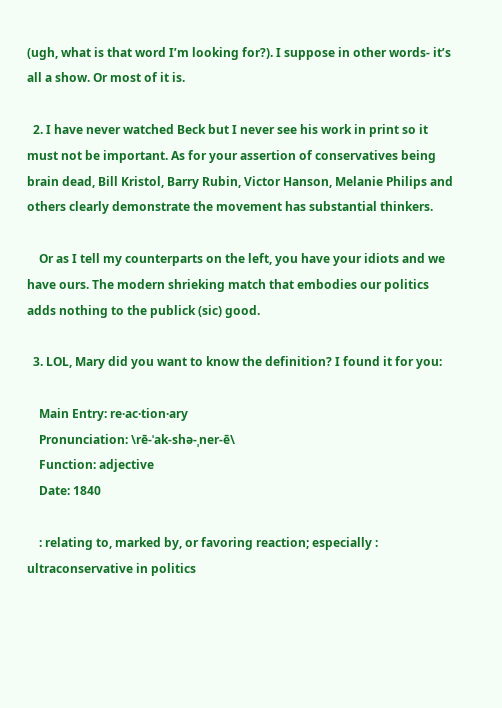(ugh, what is that word I’m looking for?). I suppose in other words- it’s all a show. Or most of it is.

  2. I have never watched Beck but I never see his work in print so it must not be important. As for your assertion of conservatives being brain dead, Bill Kristol, Barry Rubin, Victor Hanson, Melanie Philips and others clearly demonstrate the movement has substantial thinkers.

    Or as I tell my counterparts on the left, you have your idiots and we have ours. The modern shrieking match that embodies our politics adds nothing to the publick (sic) good.

  3. LOL, Mary did you want to know the definition? I found it for you:

    Main Entry: re·ac·tion·ary
    Pronunciation: \rē-ˈak-shə-ˌner-ē\
    Function: adjective
    Date: 1840

    : relating to, marked by, or favoring reaction; especially : ultraconservative in politics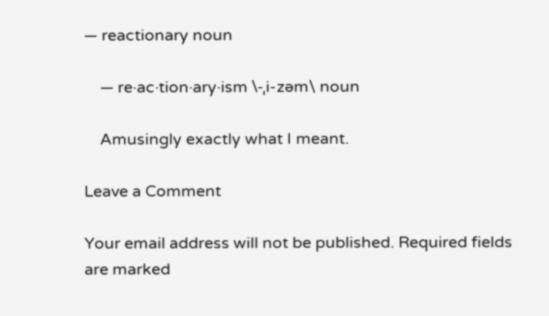— reactionary noun

    — re·ac·tion·ary·ism \-ˌi-zəm\ noun

    Amusingly exactly what I meant.

Leave a Comment

Your email address will not be published. Required fields are marked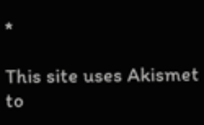*

This site uses Akismet to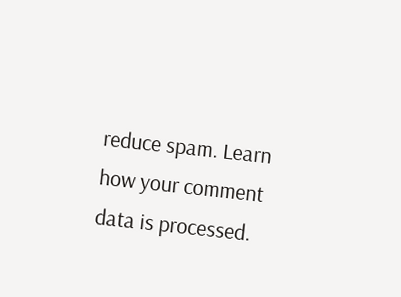reduce spam. Learn how your comment data is processed.